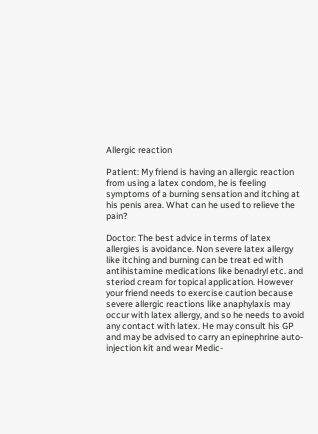Allergic reaction

Patient: My friend is having an allergic reaction from using a latex condom, he is feeling symptoms of a burning sensation and itching at his penis area. What can he used to relieve the pain?

Doctor: The best advice in terms of latex allergies is avoidance. Non severe latex allergy like itching and burning can be treat ed with antihistamine medications like benadryl etc. and steriod cream for topical application. However your friend needs to exercise caution because severe allergic reactions like anaphylaxis may occur with latex allergy, and so he needs to avoid any contact with latex. He may consult his GP and may be advised to carry an epinephrine auto-injection kit and wear Medic-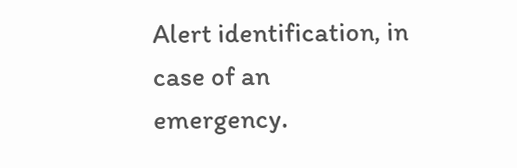Alert identification, in case of an emergency.